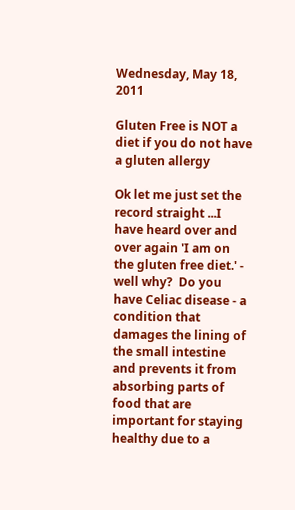Wednesday, May 18, 2011

Gluten Free is NOT a diet if you do not have a gluten allergy

Ok let me just set the record straight ...I have heard over and over again 'I am on the gluten free diet.' - well why?  Do you have Celiac disease - a condition that damages the lining of the small intestine and prevents it from absorbing parts of food that are important for staying healthy due to a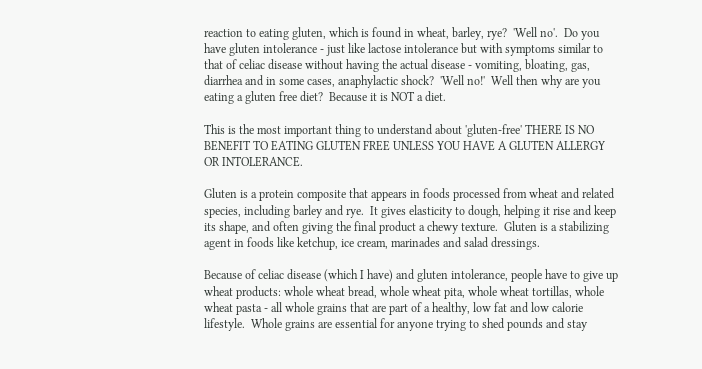reaction to eating gluten, which is found in wheat, barley, rye?  'Well no'.  Do you have gluten intolerance - just like lactose intolerance but with symptoms similar to that of celiac disease without having the actual disease - vomiting, bloating, gas, diarrhea and in some cases, anaphylactic shock?  'Well no!'  Well then why are you eating a gluten free diet?  Because it is NOT a diet.

This is the most important thing to understand about 'gluten-free' THERE IS NO BENEFIT TO EATING GLUTEN FREE UNLESS YOU HAVE A GLUTEN ALLERGY OR INTOLERANCE.

Gluten is a protein composite that appears in foods processed from wheat and related species, including barley and rye.  It gives elasticity to dough, helping it rise and keep its shape, and often giving the final product a chewy texture.  Gluten is a stabilizing agent in foods like ketchup, ice cream, marinades and salad dressings.

Because of celiac disease (which I have) and gluten intolerance, people have to give up wheat products: whole wheat bread, whole wheat pita, whole wheat tortillas, whole wheat pasta - all whole grains that are part of a healthy, low fat and low calorie lifestyle.  Whole grains are essential for anyone trying to shed pounds and stay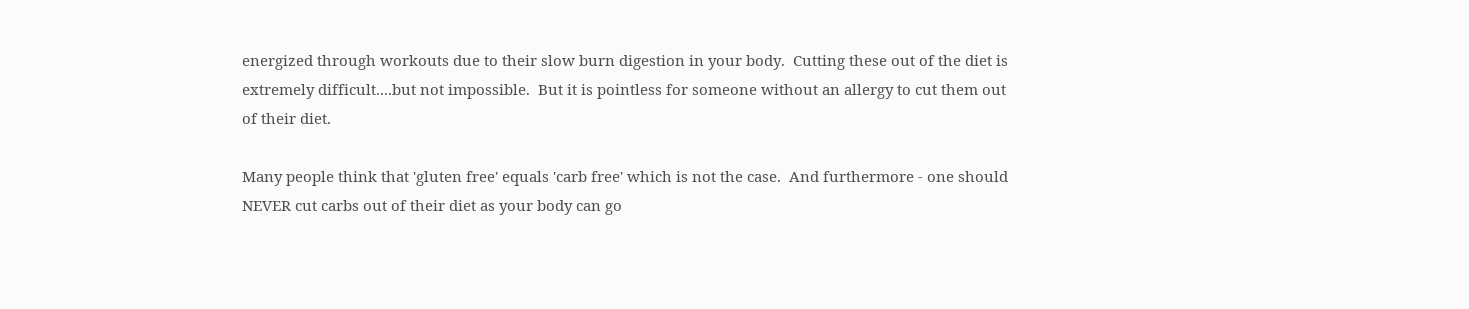energized through workouts due to their slow burn digestion in your body.  Cutting these out of the diet is extremely difficult....but not impossible.  But it is pointless for someone without an allergy to cut them out of their diet.

Many people think that 'gluten free' equals 'carb free' which is not the case.  And furthermore - one should NEVER cut carbs out of their diet as your body can go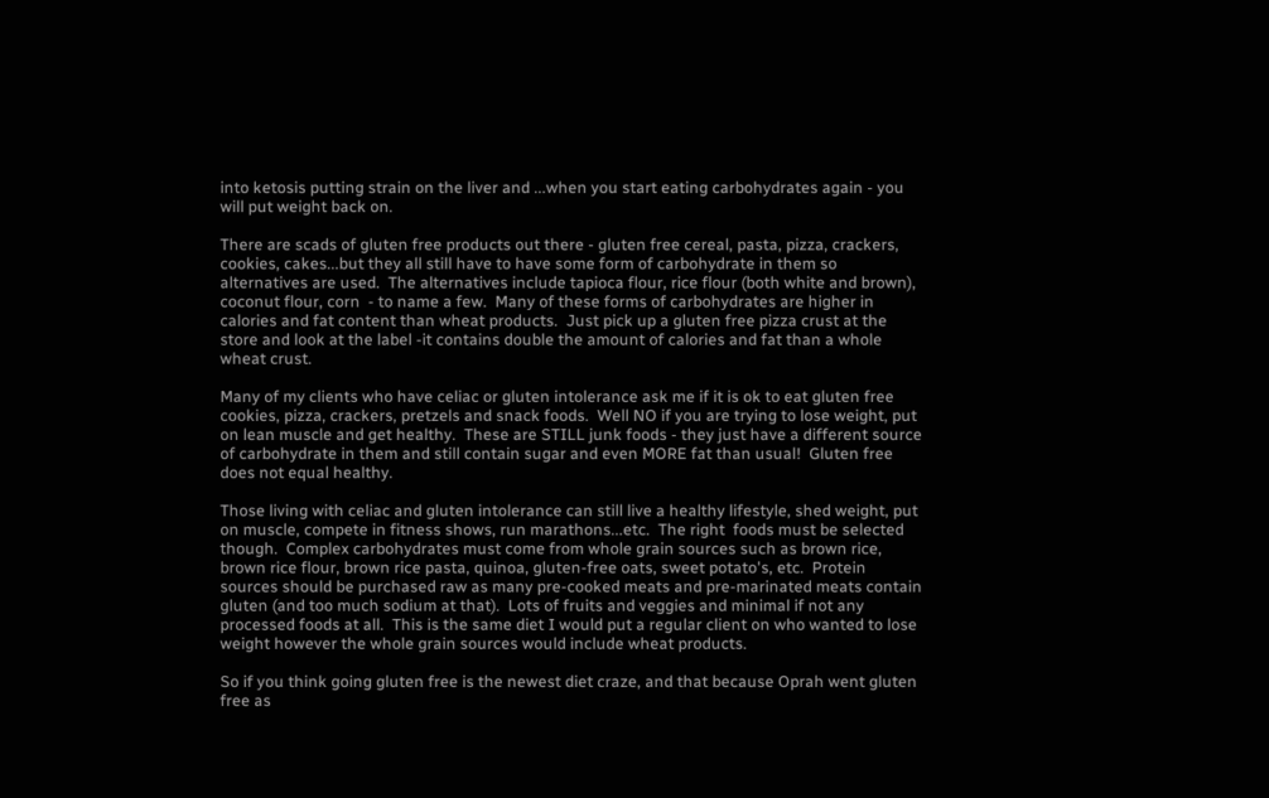into ketosis putting strain on the liver and ...when you start eating carbohydrates again - you will put weight back on.

There are scads of gluten free products out there - gluten free cereal, pasta, pizza, crackers, cookies, cakes...but they all still have to have some form of carbohydrate in them so alternatives are used.  The alternatives include tapioca flour, rice flour (both white and brown), coconut flour, corn  - to name a few.  Many of these forms of carbohydrates are higher in calories and fat content than wheat products.  Just pick up a gluten free pizza crust at the store and look at the label -it contains double the amount of calories and fat than a whole wheat crust.

Many of my clients who have celiac or gluten intolerance ask me if it is ok to eat gluten free cookies, pizza, crackers, pretzels and snack foods.  Well NO if you are trying to lose weight, put on lean muscle and get healthy.  These are STILL junk foods - they just have a different source of carbohydrate in them and still contain sugar and even MORE fat than usual!  Gluten free does not equal healthy.

Those living with celiac and gluten intolerance can still live a healthy lifestyle, shed weight, put on muscle, compete in fitness shows, run marathons...etc.  The right  foods must be selected though.  Complex carbohydrates must come from whole grain sources such as brown rice, brown rice flour, brown rice pasta, quinoa, gluten-free oats, sweet potato's, etc.  Protein sources should be purchased raw as many pre-cooked meats and pre-marinated meats contain gluten (and too much sodium at that).  Lots of fruits and veggies and minimal if not any processed foods at all.  This is the same diet I would put a regular client on who wanted to lose weight however the whole grain sources would include wheat products.

So if you think going gluten free is the newest diet craze, and that because Oprah went gluten free as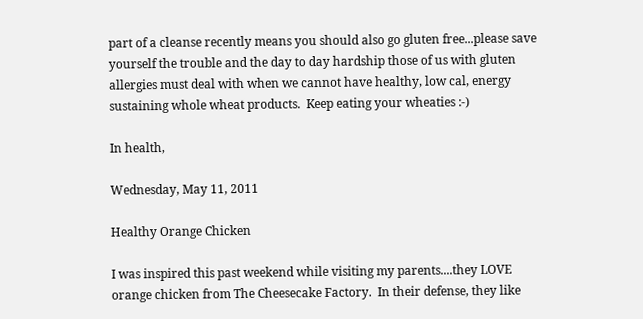part of a cleanse recently means you should also go gluten free...please save yourself the trouble and the day to day hardship those of us with gluten allergies must deal with when we cannot have healthy, low cal, energy sustaining whole wheat products.  Keep eating your wheaties :-)

In health,

Wednesday, May 11, 2011

Healthy Orange Chicken

I was inspired this past weekend while visiting my parents....they LOVE orange chicken from The Cheesecake Factory.  In their defense, they like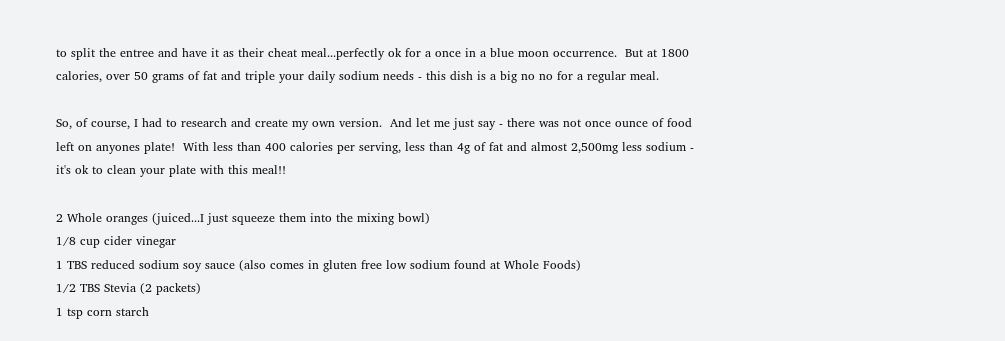to split the entree and have it as their cheat meal...perfectly ok for a once in a blue moon occurrence.  But at 1800 calories, over 50 grams of fat and triple your daily sodium needs - this dish is a big no no for a regular meal.

So, of course, I had to research and create my own version.  And let me just say - there was not once ounce of food left on anyones plate!  With less than 400 calories per serving, less than 4g of fat and almost 2,500mg less sodium - it's ok to clean your plate with this meal!!

2 Whole oranges (juiced...I just squeeze them into the mixing bowl)
1/8 cup cider vinegar
1 TBS reduced sodium soy sauce (also comes in gluten free low sodium found at Whole Foods)
1/2 TBS Stevia (2 packets)
1 tsp corn starch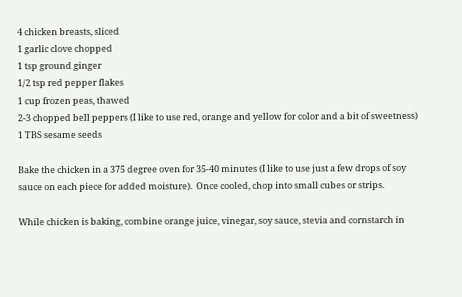4 chicken breasts, sliced
1 garlic clove chopped
1 tsp ground ginger
1/2 tsp red pepper flakes
1 cup frozen peas, thawed
2-3 chopped bell peppers (I like to use red, orange and yellow for color and a bit of sweetness)
1 TBS sesame seeds

Bake the chicken in a 375 degree oven for 35-40 minutes (I like to use just a few drops of soy sauce on each piece for added moisture).  Once cooled, chop into small cubes or strips.

While chicken is baking, combine orange juice, vinegar, soy sauce, stevia and cornstarch in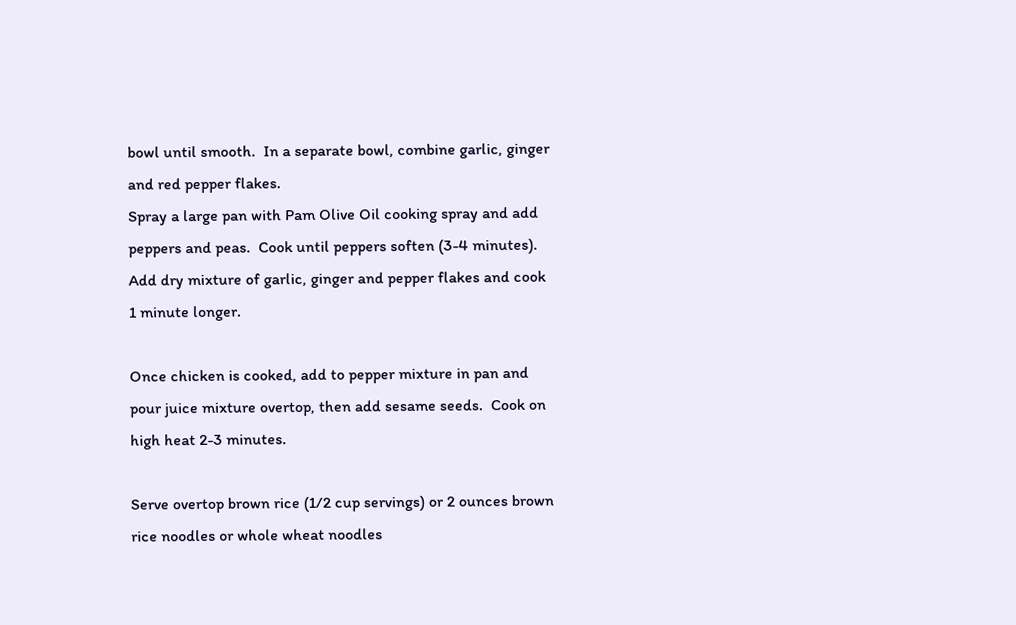bowl until smooth.  In a separate bowl, combine garlic, ginger and red pepper flakes.
Spray a large pan with Pam Olive Oil cooking spray and add peppers and peas.  Cook until peppers soften (3-4 minutes).  Add dry mixture of garlic, ginger and pepper flakes and cook 1 minute longer.

Once chicken is cooked, add to pepper mixture in pan and pour juice mixture overtop, then add sesame seeds.  Cook on high heat 2-3 minutes.

Serve overtop brown rice (1/2 cup servings) or 2 ounces brown rice noodles or whole wheat noodles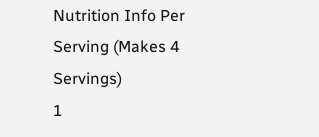Nutrition Info Per Serving (Makes 4 Servings)
1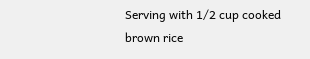Serving with 1/2 cup cooked brown rice